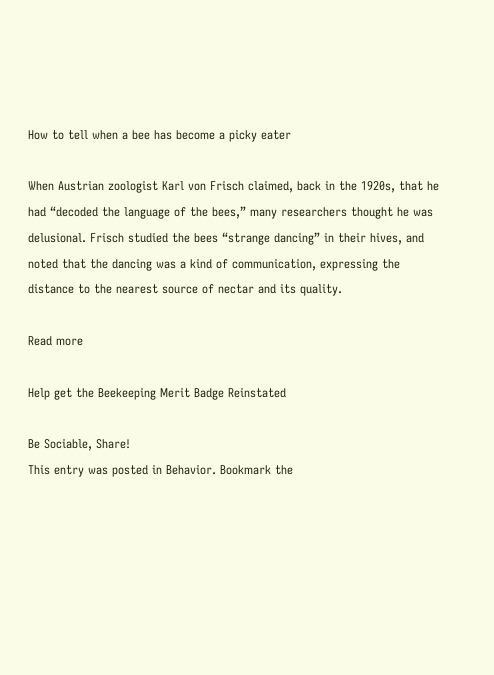How to tell when a bee has become a picky eater

When Austrian zoologist Karl von Frisch claimed, back in the 1920s, that he had “decoded the language of the bees,” many researchers thought he was delusional. Frisch studied the bees “strange dancing” in their hives, and noted that the dancing was a kind of communication, expressing the distance to the nearest source of nectar and its quality.

Read more

Help get the Beekeeping Merit Badge Reinstated

Be Sociable, Share!
This entry was posted in Behavior. Bookmark the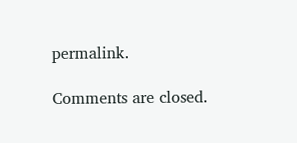permalink.

Comments are closed.